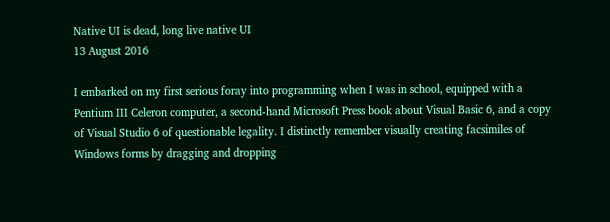Native UI is dead, long live native UI
13 August 2016

I embarked on my first serious foray into programming when I was in school, equipped with a Pentium III Celeron computer, a second-hand Microsoft Press book about Visual Basic 6, and a copy of Visual Studio 6 of questionable legality. I distinctly remember visually creating facsimiles of Windows forms by dragging and dropping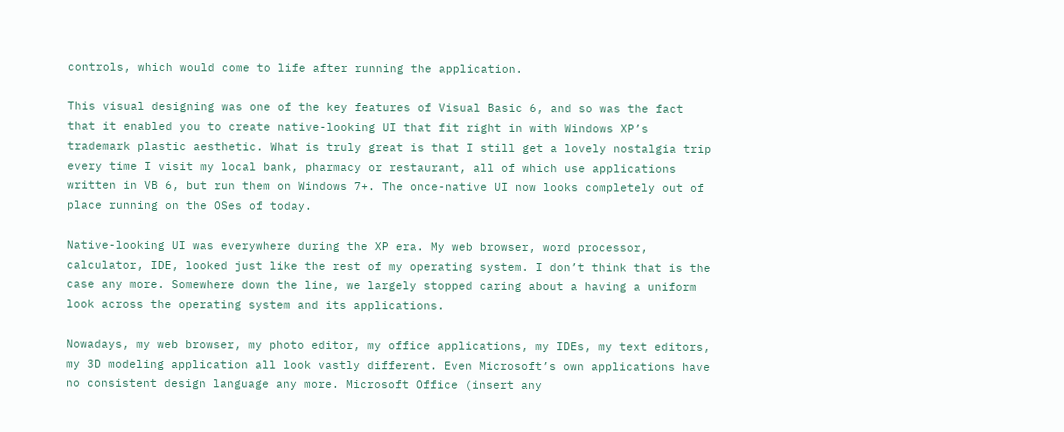controls, which would come to life after running the application.

This visual designing was one of the key features of Visual Basic 6, and so was the fact that it enabled you to create native-looking UI that fit right in with Windows XP’s trademark plastic aesthetic. What is truly great is that I still get a lovely nostalgia trip every time I visit my local bank, pharmacy or restaurant, all of which use applications written in VB 6, but run them on Windows 7+. The once-native UI now looks completely out of place running on the OSes of today.

Native-looking UI was everywhere during the XP era. My web browser, word processor, calculator, IDE, looked just like the rest of my operating system. I don’t think that is the case any more. Somewhere down the line, we largely stopped caring about a having a uniform look across the operating system and its applications.

Nowadays, my web browser, my photo editor, my office applications, my IDEs, my text editors, my 3D modeling application all look vastly different. Even Microsoft’s own applications have no consistent design language any more. Microsoft Office (insert any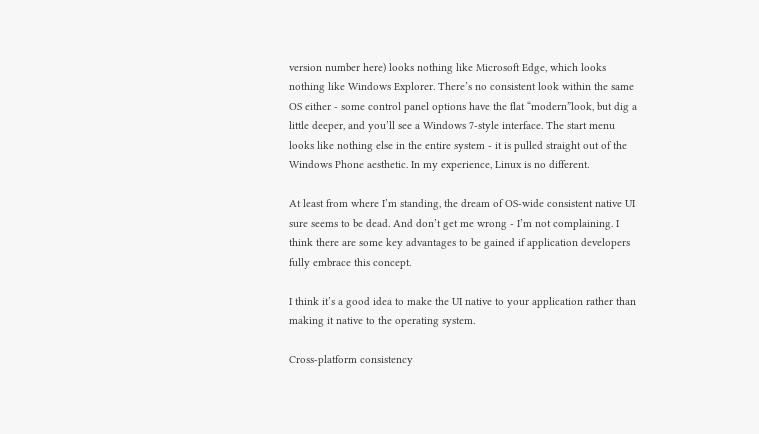version number here) looks nothing like Microsoft Edge, which looks nothing like Windows Explorer. There’s no consistent look within the same OS either - some control panel options have the flat “modern”look, but dig a little deeper, and you’ll see a Windows 7-style interface. The start menu looks like nothing else in the entire system - it is pulled straight out of the Windows Phone aesthetic. In my experience, Linux is no different.

At least from where I’m standing, the dream of OS-wide consistent native UI sure seems to be dead. And don’t get me wrong - I’m not complaining. I think there are some key advantages to be gained if application developers fully embrace this concept.

I think it’s a good idea to make the UI native to your application rather than making it native to the operating system.

Cross-platform consistency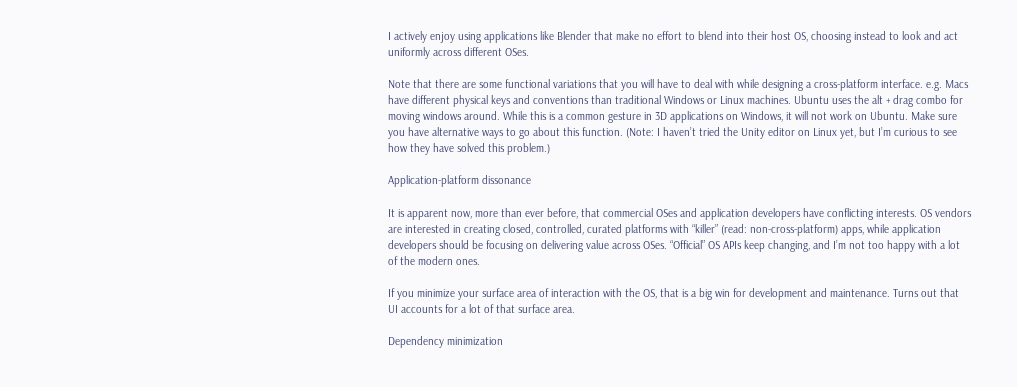I actively enjoy using applications like Blender that make no effort to blend into their host OS, choosing instead to look and act uniformly across different OSes.

Note that there are some functional variations that you will have to deal with while designing a cross-platform interface. e.g. Macs have different physical keys and conventions than traditional Windows or Linux machines. Ubuntu uses the alt + drag combo for moving windows around. While this is a common gesture in 3D applications on Windows, it will not work on Ubuntu. Make sure you have alternative ways to go about this function. (Note: I haven’t tried the Unity editor on Linux yet, but I’m curious to see how they have solved this problem.)

Application-platform dissonance

It is apparent now, more than ever before, that commercial OSes and application developers have conflicting interests. OS vendors are interested in creating closed, controlled, curated platforms with “killer” (read: non-cross-platform) apps, while application developers should be focusing on delivering value across OSes. “Official” OS APIs keep changing, and I’m not too happy with a lot of the modern ones.

If you minimize your surface area of interaction with the OS, that is a big win for development and maintenance. Turns out that UI accounts for a lot of that surface area.

Dependency minimization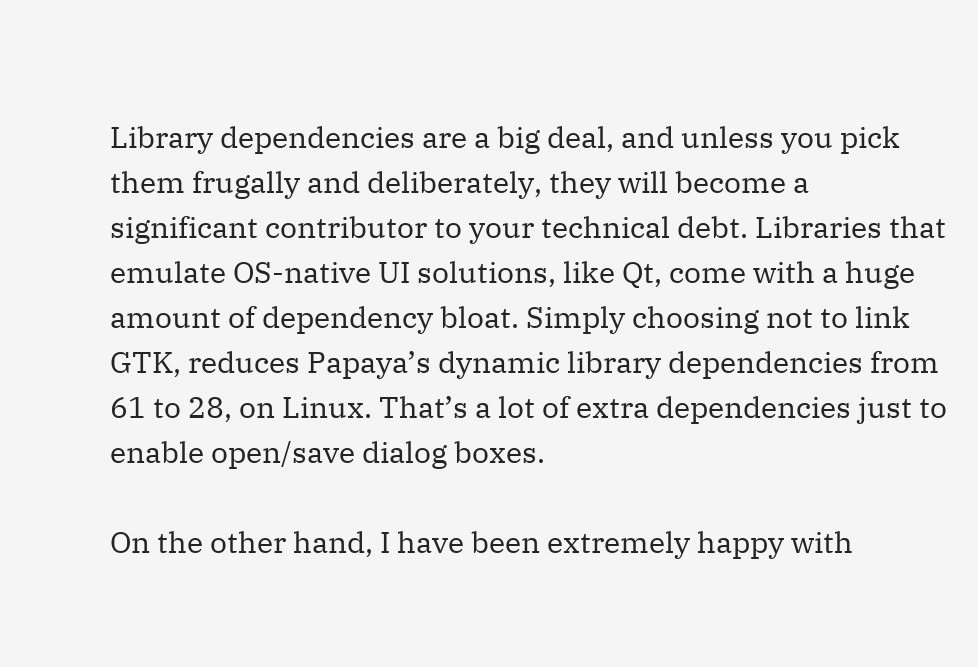Library dependencies are a big deal, and unless you pick them frugally and deliberately, they will become a significant contributor to your technical debt. Libraries that emulate OS-native UI solutions, like Qt, come with a huge amount of dependency bloat. Simply choosing not to link GTK, reduces Papaya’s dynamic library dependencies from 61 to 28, on Linux. That’s a lot of extra dependencies just to enable open/save dialog boxes.

On the other hand, I have been extremely happy with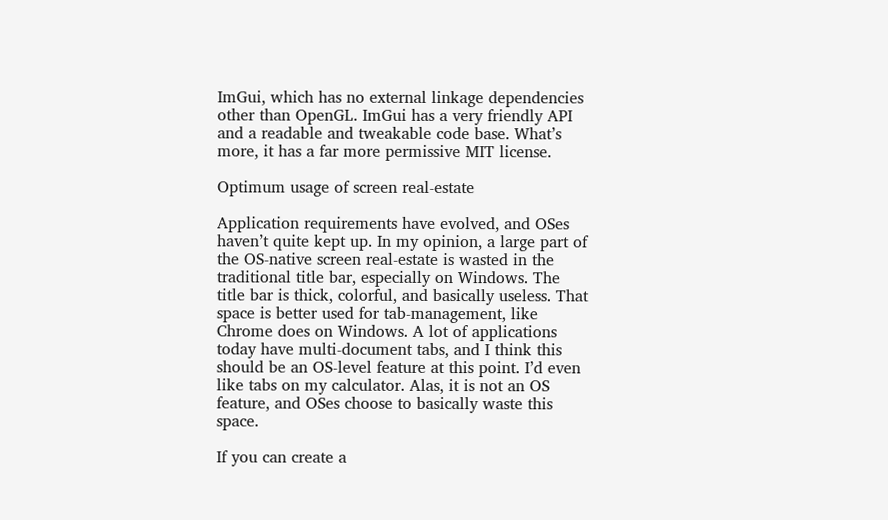ImGui, which has no external linkage dependencies other than OpenGL. ImGui has a very friendly API and a readable and tweakable code base. What’s more, it has a far more permissive MIT license.

Optimum usage of screen real-estate

Application requirements have evolved, and OSes haven’t quite kept up. In my opinion, a large part of the OS-native screen real-estate is wasted in the traditional title bar, especially on Windows. The title bar is thick, colorful, and basically useless. That space is better used for tab-management, like Chrome does on Windows. A lot of applications today have multi-document tabs, and I think this should be an OS-level feature at this point. I’d even like tabs on my calculator. Alas, it is not an OS feature, and OSes choose to basically waste this space.

If you can create a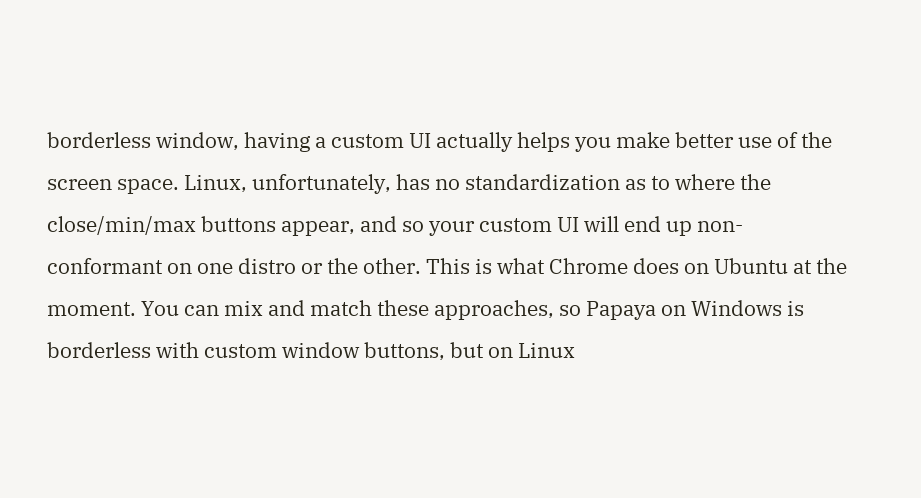borderless window, having a custom UI actually helps you make better use of the screen space. Linux, unfortunately, has no standardization as to where the close/min/max buttons appear, and so your custom UI will end up non-conformant on one distro or the other. This is what Chrome does on Ubuntu at the moment. You can mix and match these approaches, so Papaya on Windows is borderless with custom window buttons, but on Linux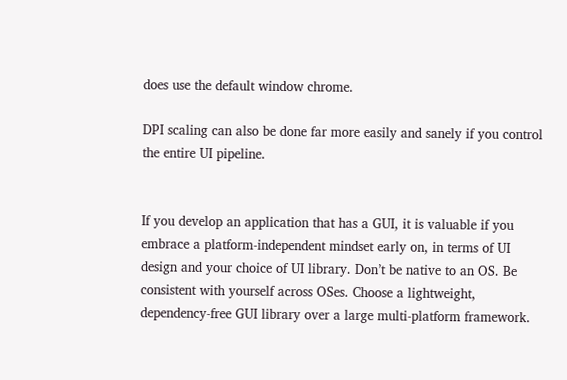does use the default window chrome.

DPI scaling can also be done far more easily and sanely if you control the entire UI pipeline.


If you develop an application that has a GUI, it is valuable if you embrace a platform-independent mindset early on, in terms of UI design and your choice of UI library. Don’t be native to an OS. Be consistent with yourself across OSes. Choose a lightweight, dependency-free GUI library over a large multi-platform framework.